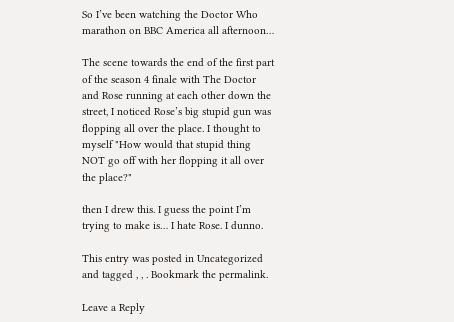So I’ve been watching the Doctor Who marathon on BBC America all afternoon…

The scene towards the end of the first part of the season 4 finale with The Doctor
and Rose running at each other down the street, I noticed Rose’s big stupid gun was
flopping all over the place. I thought to myself "How would that stupid thing NOT go off with her flopping it all over the place?"

then I drew this. I guess the point I’m trying to make is… I hate Rose. I dunno.

This entry was posted in Uncategorized and tagged , , . Bookmark the permalink.

Leave a Reply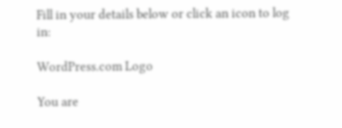Fill in your details below or click an icon to log in:

WordPress.com Logo

You are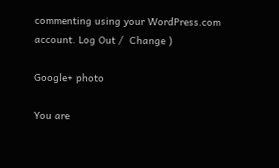commenting using your WordPress.com account. Log Out /  Change )

Google+ photo

You are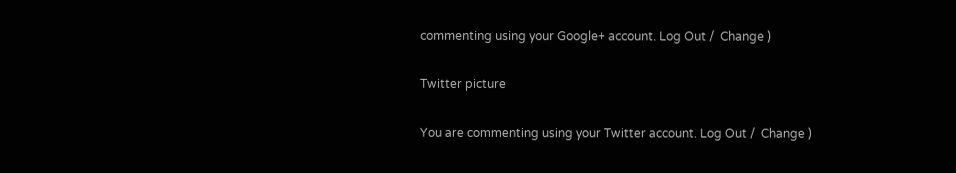commenting using your Google+ account. Log Out /  Change )

Twitter picture

You are commenting using your Twitter account. Log Out /  Change )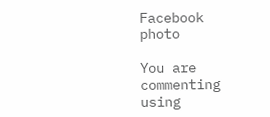Facebook photo

You are commenting using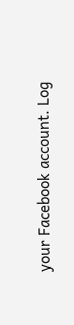your Facebook account. Log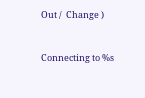Out /  Change )


Connecting to %s